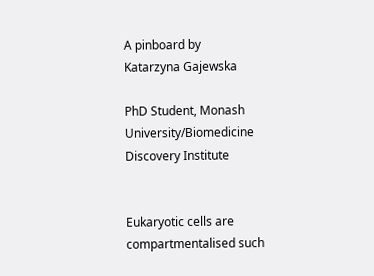A pinboard by
Katarzyna Gajewska

PhD Student, Monash University/Biomedicine Discovery Institute


Eukaryotic cells are compartmentalised such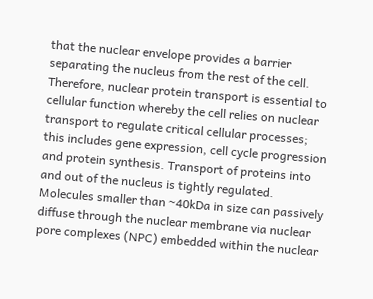that the nuclear envelope provides a barrier separating the nucleus from the rest of the cell. Therefore, nuclear protein transport is essential to cellular function whereby the cell relies on nuclear transport to regulate critical cellular processes; this includes gene expression, cell cycle progression and protein synthesis. Transport of proteins into and out of the nucleus is tightly regulated. Molecules smaller than ~40kDa in size can passively diffuse through the nuclear membrane via nuclear pore complexes (NPC) embedded within the nuclear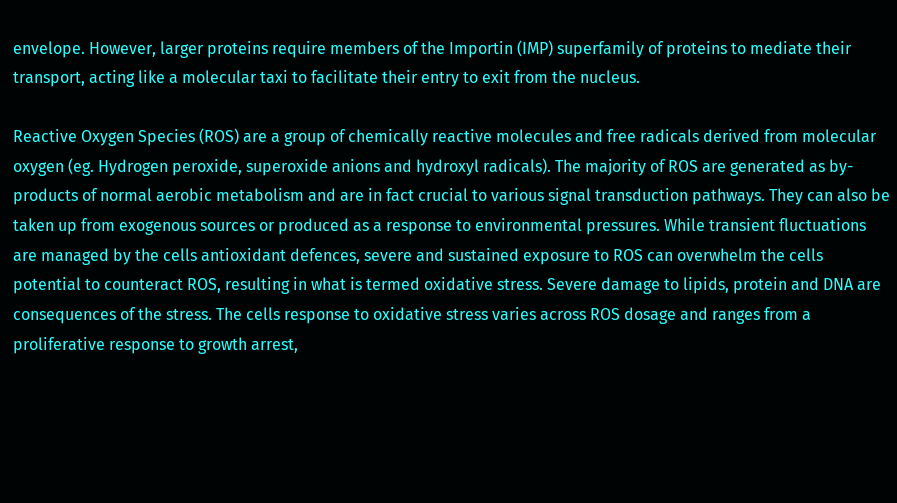envelope. However, larger proteins require members of the Importin (IMP) superfamily of proteins to mediate their transport, acting like a molecular taxi to facilitate their entry to exit from the nucleus.

Reactive Oxygen Species (ROS) are a group of chemically reactive molecules and free radicals derived from molecular oxygen (eg. Hydrogen peroxide, superoxide anions and hydroxyl radicals). The majority of ROS are generated as by-products of normal aerobic metabolism and are in fact crucial to various signal transduction pathways. They can also be taken up from exogenous sources or produced as a response to environmental pressures. While transient fluctuations are managed by the cells antioxidant defences, severe and sustained exposure to ROS can overwhelm the cells potential to counteract ROS, resulting in what is termed oxidative stress. Severe damage to lipids, protein and DNA are consequences of the stress. The cells response to oxidative stress varies across ROS dosage and ranges from a proliferative response to growth arrest,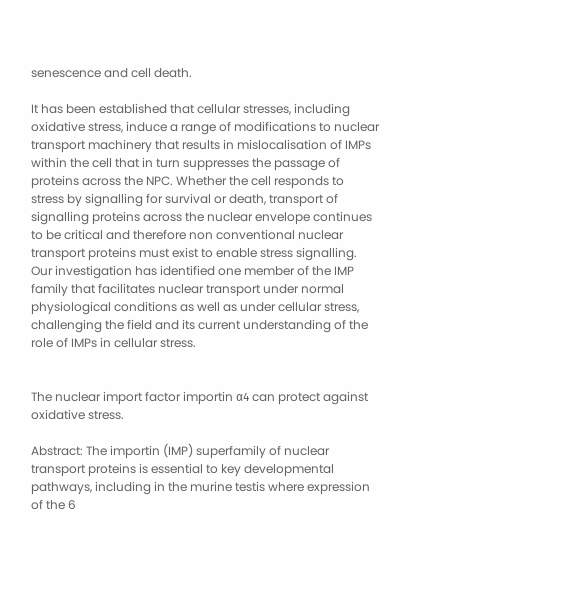senescence and cell death.

It has been established that cellular stresses, including oxidative stress, induce a range of modifications to nuclear transport machinery that results in mislocalisation of IMPs within the cell that in turn suppresses the passage of proteins across the NPC. Whether the cell responds to stress by signalling for survival or death, transport of signalling proteins across the nuclear envelope continues to be critical and therefore non conventional nuclear transport proteins must exist to enable stress signalling. Our investigation has identified one member of the IMP family that facilitates nuclear transport under normal physiological conditions as well as under cellular stress, challenging the field and its current understanding of the role of IMPs in cellular stress.


The nuclear import factor importin α4 can protect against oxidative stress.

Abstract: The importin (IMP) superfamily of nuclear transport proteins is essential to key developmental pathways, including in the murine testis where expression of the 6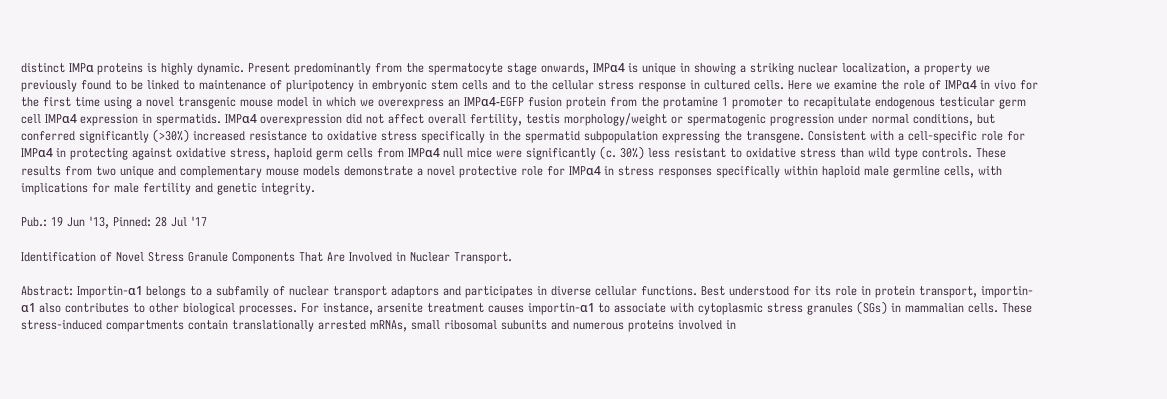distinct IMPα proteins is highly dynamic. Present predominantly from the spermatocyte stage onwards, IMPα4 is unique in showing a striking nuclear localization, a property we previously found to be linked to maintenance of pluripotency in embryonic stem cells and to the cellular stress response in cultured cells. Here we examine the role of IMPα4 in vivo for the first time using a novel transgenic mouse model in which we overexpress an IMPα4-EGFP fusion protein from the protamine 1 promoter to recapitulate endogenous testicular germ cell IMPα4 expression in spermatids. IMPα4 overexpression did not affect overall fertility, testis morphology/weight or spermatogenic progression under normal conditions, but conferred significantly (>30%) increased resistance to oxidative stress specifically in the spermatid subpopulation expressing the transgene. Consistent with a cell-specific role for IMPα4 in protecting against oxidative stress, haploid germ cells from IMPα4 null mice were significantly (c. 30%) less resistant to oxidative stress than wild type controls. These results from two unique and complementary mouse models demonstrate a novel protective role for IMPα4 in stress responses specifically within haploid male germline cells, with implications for male fertility and genetic integrity.

Pub.: 19 Jun '13, Pinned: 28 Jul '17

Identification of Novel Stress Granule Components That Are Involved in Nuclear Transport.

Abstract: Importin-α1 belongs to a subfamily of nuclear transport adaptors and participates in diverse cellular functions. Best understood for its role in protein transport, importin-α1 also contributes to other biological processes. For instance, arsenite treatment causes importin-α1 to associate with cytoplasmic stress granules (SGs) in mammalian cells. These stress-induced compartments contain translationally arrested mRNAs, small ribosomal subunits and numerous proteins involved in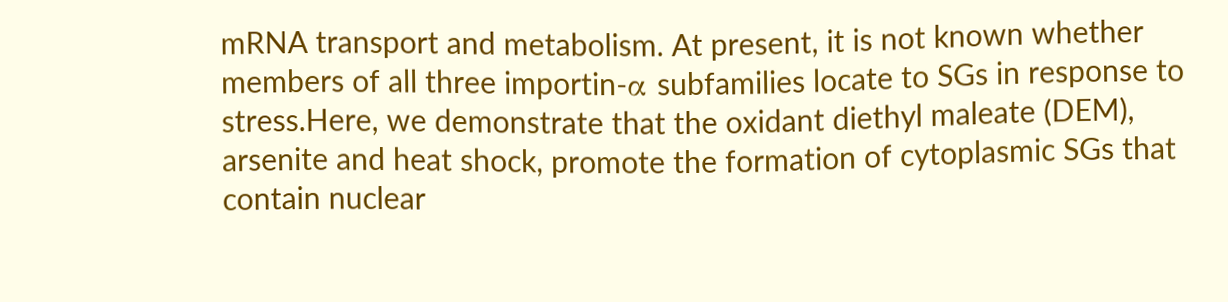mRNA transport and metabolism. At present, it is not known whether members of all three importin-α subfamilies locate to SGs in response to stress.Here, we demonstrate that the oxidant diethyl maleate (DEM), arsenite and heat shock, promote the formation of cytoplasmic SGs that contain nuclear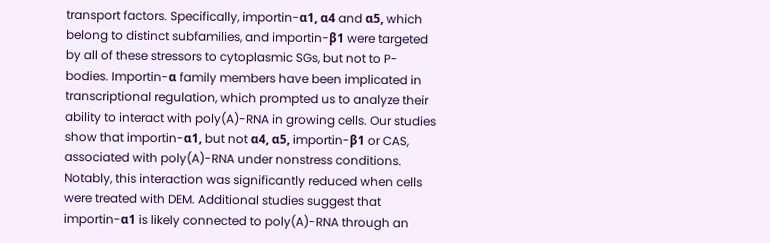transport factors. Specifically, importin-α1, α4 and α5, which belong to distinct subfamilies, and importin-β1 were targeted by all of these stressors to cytoplasmic SGs, but not to P-bodies. Importin-α family members have been implicated in transcriptional regulation, which prompted us to analyze their ability to interact with poly(A)-RNA in growing cells. Our studies show that importin-α1, but not α4, α5, importin-β1 or CAS, associated with poly(A)-RNA under nonstress conditions. Notably, this interaction was significantly reduced when cells were treated with DEM. Additional studies suggest that importin-α1 is likely connected to poly(A)-RNA through an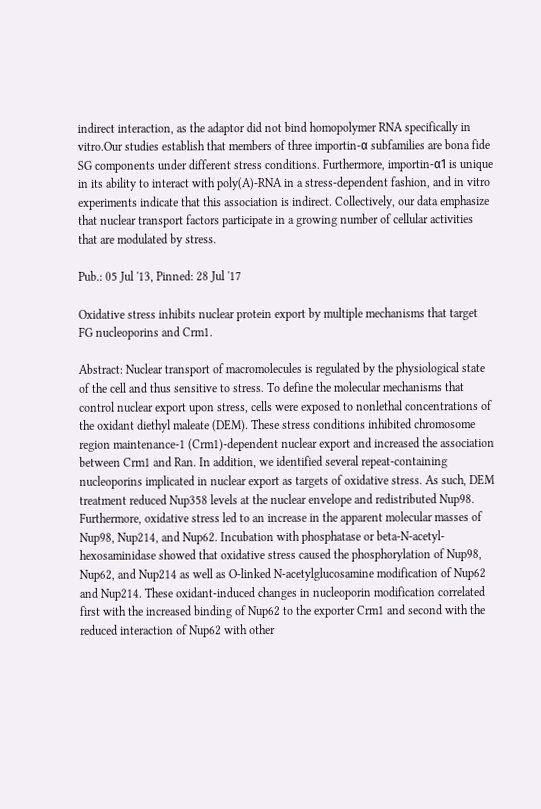indirect interaction, as the adaptor did not bind homopolymer RNA specifically in vitro.Our studies establish that members of three importin-α subfamilies are bona fide SG components under different stress conditions. Furthermore, importin-α1 is unique in its ability to interact with poly(A)-RNA in a stress-dependent fashion, and in vitro experiments indicate that this association is indirect. Collectively, our data emphasize that nuclear transport factors participate in a growing number of cellular activities that are modulated by stress.

Pub.: 05 Jul '13, Pinned: 28 Jul '17

Oxidative stress inhibits nuclear protein export by multiple mechanisms that target FG nucleoporins and Crm1.

Abstract: Nuclear transport of macromolecules is regulated by the physiological state of the cell and thus sensitive to stress. To define the molecular mechanisms that control nuclear export upon stress, cells were exposed to nonlethal concentrations of the oxidant diethyl maleate (DEM). These stress conditions inhibited chromosome region maintenance-1 (Crm1)-dependent nuclear export and increased the association between Crm1 and Ran. In addition, we identified several repeat-containing nucleoporins implicated in nuclear export as targets of oxidative stress. As such, DEM treatment reduced Nup358 levels at the nuclear envelope and redistributed Nup98. Furthermore, oxidative stress led to an increase in the apparent molecular masses of Nup98, Nup214, and Nup62. Incubation with phosphatase or beta-N-acetyl-hexosaminidase showed that oxidative stress caused the phosphorylation of Nup98, Nup62, and Nup214 as well as O-linked N-acetylglucosamine modification of Nup62 and Nup214. These oxidant-induced changes in nucleoporin modification correlated first with the increased binding of Nup62 to the exporter Crm1 and second with the reduced interaction of Nup62 with other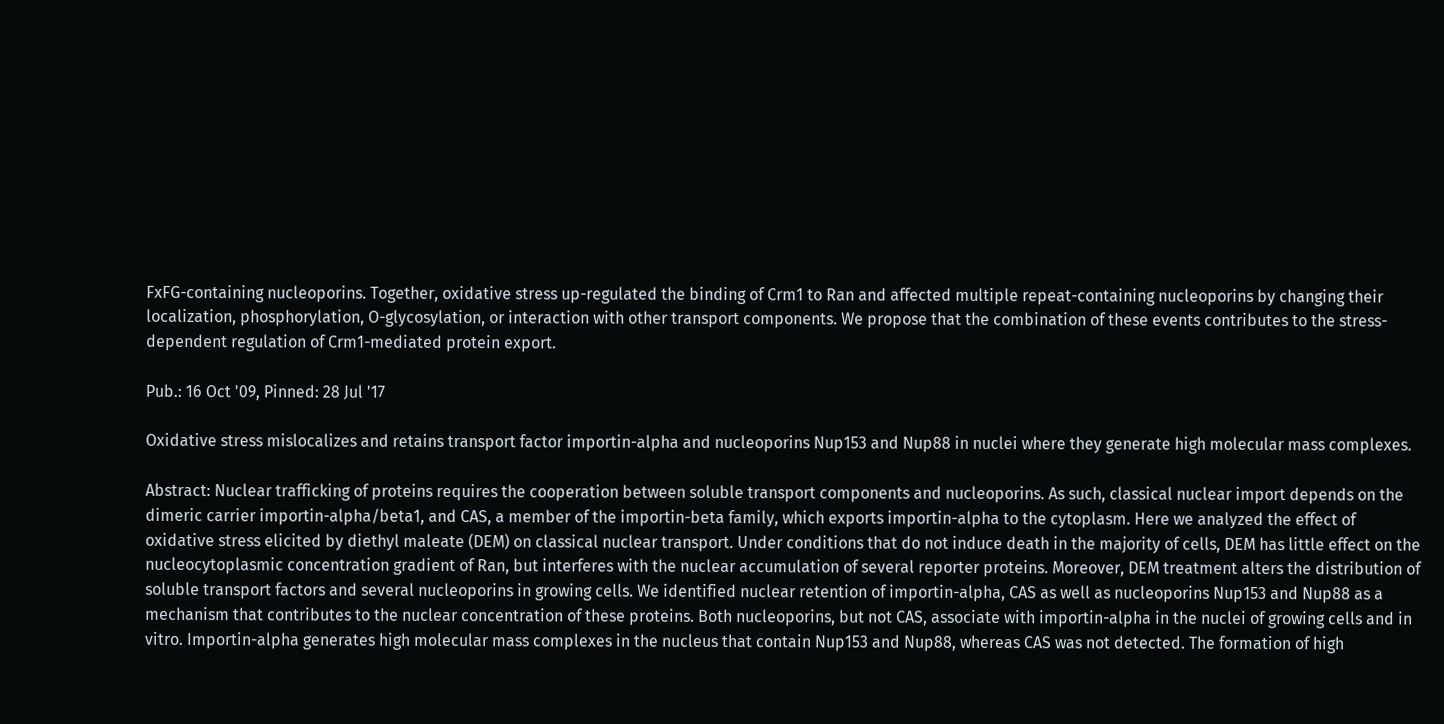FxFG-containing nucleoporins. Together, oxidative stress up-regulated the binding of Crm1 to Ran and affected multiple repeat-containing nucleoporins by changing their localization, phosphorylation, O-glycosylation, or interaction with other transport components. We propose that the combination of these events contributes to the stress-dependent regulation of Crm1-mediated protein export.

Pub.: 16 Oct '09, Pinned: 28 Jul '17

Oxidative stress mislocalizes and retains transport factor importin-alpha and nucleoporins Nup153 and Nup88 in nuclei where they generate high molecular mass complexes.

Abstract: Nuclear trafficking of proteins requires the cooperation between soluble transport components and nucleoporins. As such, classical nuclear import depends on the dimeric carrier importin-alpha/beta1, and CAS, a member of the importin-beta family, which exports importin-alpha to the cytoplasm. Here we analyzed the effect of oxidative stress elicited by diethyl maleate (DEM) on classical nuclear transport. Under conditions that do not induce death in the majority of cells, DEM has little effect on the nucleocytoplasmic concentration gradient of Ran, but interferes with the nuclear accumulation of several reporter proteins. Moreover, DEM treatment alters the distribution of soluble transport factors and several nucleoporins in growing cells. We identified nuclear retention of importin-alpha, CAS as well as nucleoporins Nup153 and Nup88 as a mechanism that contributes to the nuclear concentration of these proteins. Both nucleoporins, but not CAS, associate with importin-alpha in the nuclei of growing cells and in vitro. Importin-alpha generates high molecular mass complexes in the nucleus that contain Nup153 and Nup88, whereas CAS was not detected. The formation of high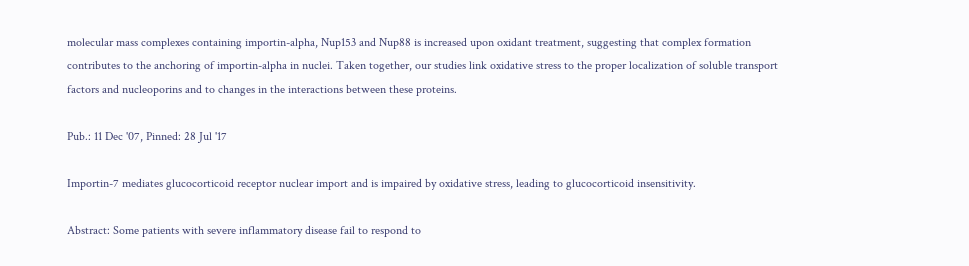molecular mass complexes containing importin-alpha, Nup153 and Nup88 is increased upon oxidant treatment, suggesting that complex formation contributes to the anchoring of importin-alpha in nuclei. Taken together, our studies link oxidative stress to the proper localization of soluble transport factors and nucleoporins and to changes in the interactions between these proteins.

Pub.: 11 Dec '07, Pinned: 28 Jul '17

Importin-7 mediates glucocorticoid receptor nuclear import and is impaired by oxidative stress, leading to glucocorticoid insensitivity.

Abstract: Some patients with severe inflammatory disease fail to respond to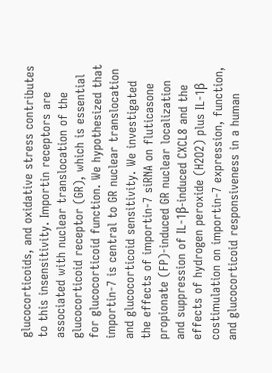glucocorticoids, and oxidative stress contributes to this insensitivity. Importin receptors are associated with nuclear translocation of the glucocorticoid receptor (GR), which is essential for glucocorticoid function. We hypothesized that importin-7 is central to GR nuclear translocation and glucocorticoid sensitivity. We investigated the effects of importin-7 siRNA on fluticasone propionate (FP)-induced GR nuclear localization and suppression of IL-1β-induced CXCL8 and the effects of hydrogen peroxide (H2O2) plus IL-1β costimulation on importin-7 expression, function, and glucocorticoid responsiveness in a human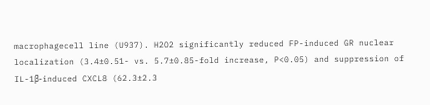macrophagecell line (U937). H2O2 significantly reduced FP-induced GR nuclear localization (3.4±0.51- vs. 5.7±0.85-fold increase, P<0.05) and suppression of IL-1β-induced CXCL8 (62.3±2.3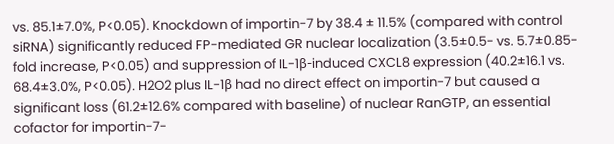vs. 85.1±7.0%, P<0.05). Knockdown of importin-7 by 38.4 ± 11.5% (compared with control siRNA) significantly reduced FP-mediated GR nuclear localization (3.5±0.5- vs. 5.7±0.85-fold increase, P<0.05) and suppression of IL-1β-induced CXCL8 expression (40.2±16.1 vs. 68.4±3.0%, P<0.05). H2O2 plus IL-1β had no direct effect on importin-7 but caused a significant loss (61.2±12.6% compared with baseline) of nuclear RanGTP, an essential cofactor for importin-7-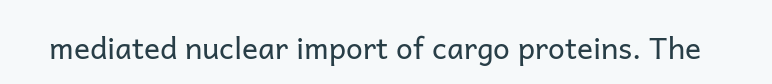mediated nuclear import of cargo proteins. The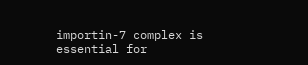importin-7 complex is essential for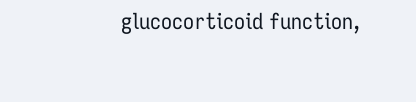glucocorticoid function,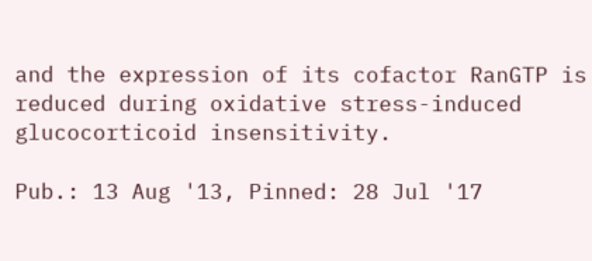and the expression of its cofactor RanGTP is reduced during oxidative stress-induced glucocorticoid insensitivity.

Pub.: 13 Aug '13, Pinned: 28 Jul '17